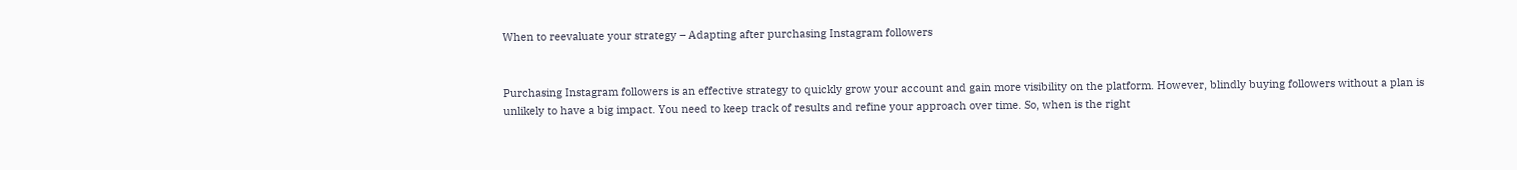When to reevaluate your strategy – Adapting after purchasing Instagram followers


Purchasing Instagram followers is an effective strategy to quickly grow your account and gain more visibility on the platform. However, blindly buying followers without a plan is unlikely to have a big impact. You need to keep track of results and refine your approach over time. So, when is the right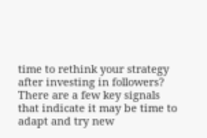time to rethink your strategy after investing in followers? There are a few key signals that indicate it may be time to adapt and try new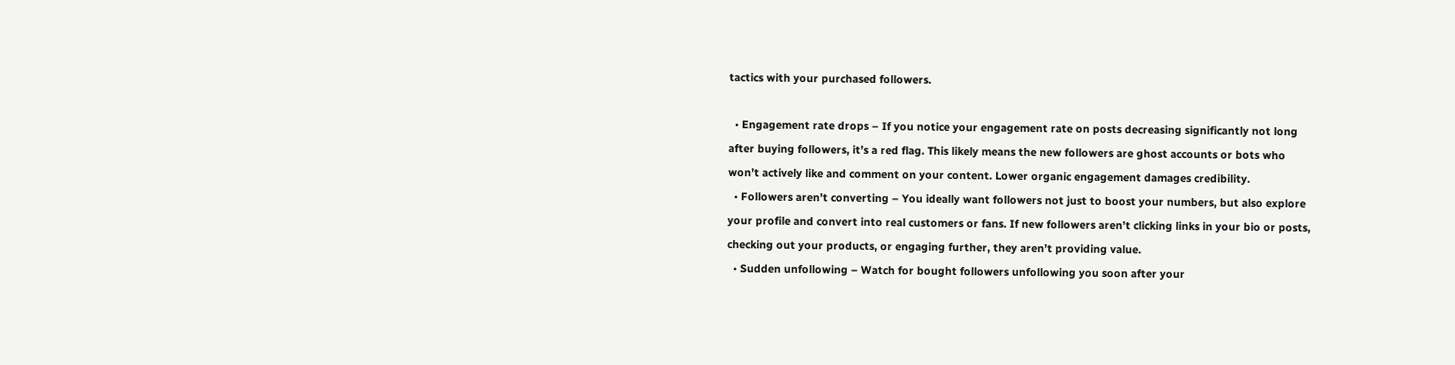tactics with your purchased followers.

  • Engagement rate drops – If you notice your engagement rate on posts decreasing significantly not long after buying followers, it’s a red flag. This likely means the new followers are ghost accounts or bots who won’t actively like and comment on your content. Lower organic engagement damages credibility.
  • Followers aren’t converting – You ideally want followers not just to boost your numbers, but also explore your profile and convert into real customers or fans. If new followers aren’t clicking links in your bio or posts, checking out your products, or engaging further, they aren’t providing value.
  • Sudden unfollowing – Watch for bought followers unfollowing you soon after your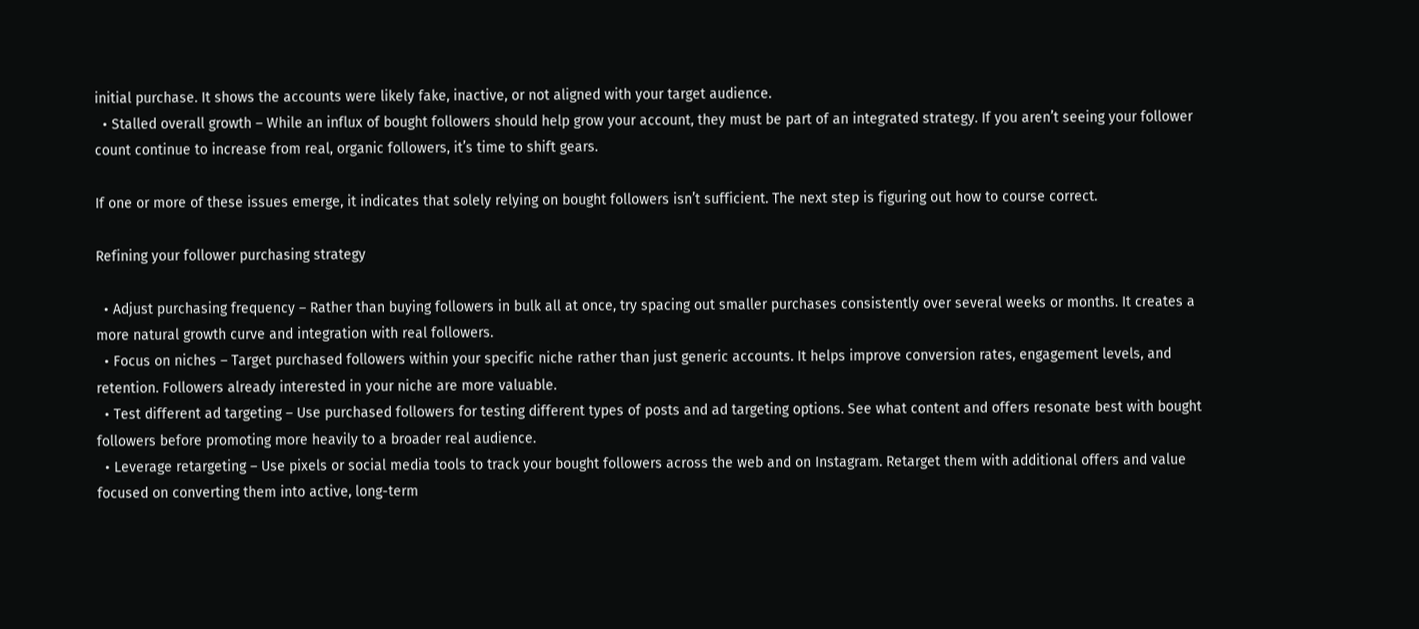initial purchase. It shows the accounts were likely fake, inactive, or not aligned with your target audience.
  • Stalled overall growth – While an influx of bought followers should help grow your account, they must be part of an integrated strategy. If you aren’t seeing your follower count continue to increase from real, organic followers, it’s time to shift gears.

If one or more of these issues emerge, it indicates that solely relying on bought followers isn’t sufficient. The next step is figuring out how to course correct.

Refining your follower purchasing strategy

  • Adjust purchasing frequency – Rather than buying followers in bulk all at once, try spacing out smaller purchases consistently over several weeks or months. It creates a more natural growth curve and integration with real followers.
  • Focus on niches – Target purchased followers within your specific niche rather than just generic accounts. It helps improve conversion rates, engagement levels, and retention. Followers already interested in your niche are more valuable.
  • Test different ad targeting – Use purchased followers for testing different types of posts and ad targeting options. See what content and offers resonate best with bought followers before promoting more heavily to a broader real audience.
  • Leverage retargeting – Use pixels or social media tools to track your bought followers across the web and on Instagram. Retarget them with additional offers and value focused on converting them into active, long-term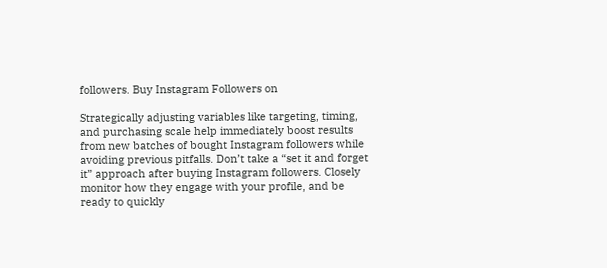followers. Buy Instagram Followers on

Strategically adjusting variables like targeting, timing, and purchasing scale help immediately boost results from new batches of bought Instagram followers while avoiding previous pitfalls. Don’t take a “set it and forget it” approach after buying Instagram followers. Closely monitor how they engage with your profile, and be ready to quickly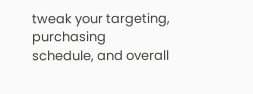tweak your targeting, purchasing schedule, and overall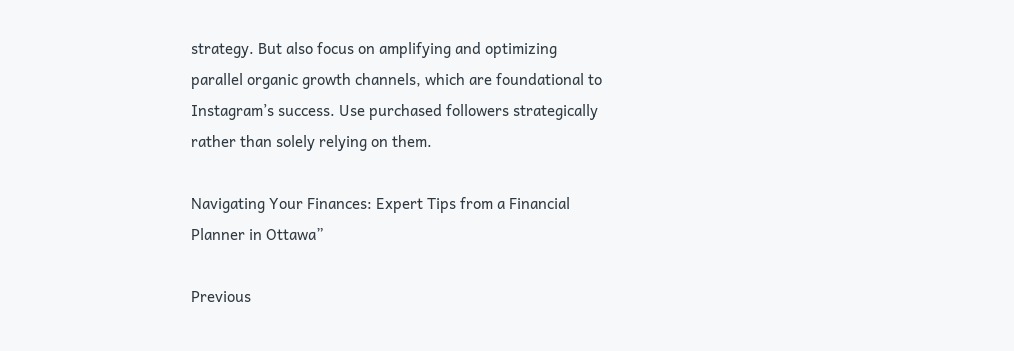strategy. But also focus on amplifying and optimizing parallel organic growth channels, which are foundational to Instagram’s success. Use purchased followers strategically rather than solely relying on them.

Navigating Your Finances: Expert Tips from a Financial Planner in Ottawa”

Previous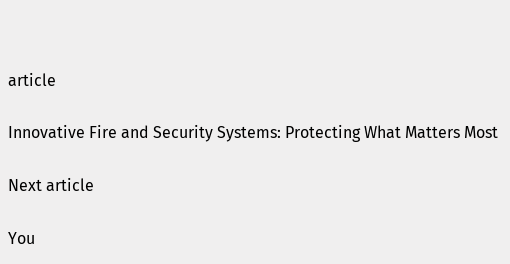article

Innovative Fire and Security Systems: Protecting What Matters Most

Next article

You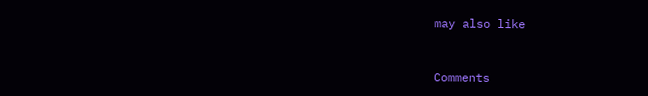may also like


Comments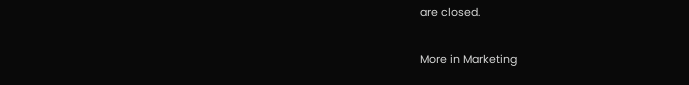are closed.

More in Marketing